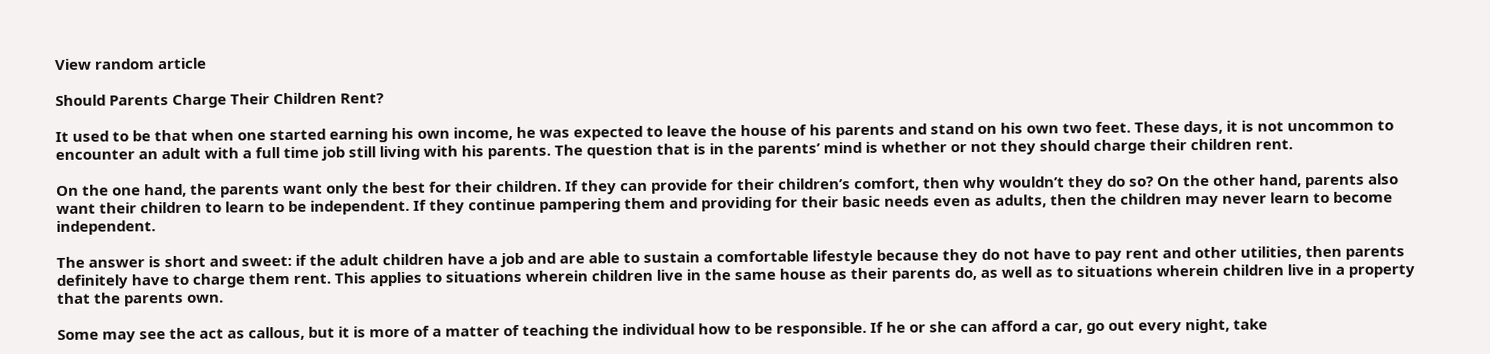View random article

Should Parents Charge Their Children Rent?

It used to be that when one started earning his own income, he was expected to leave the house of his parents and stand on his own two feet. These days, it is not uncommon to encounter an adult with a full time job still living with his parents. The question that is in the parents’ mind is whether or not they should charge their children rent.

On the one hand, the parents want only the best for their children. If they can provide for their children’s comfort, then why wouldn’t they do so? On the other hand, parents also want their children to learn to be independent. If they continue pampering them and providing for their basic needs even as adults, then the children may never learn to become independent.

The answer is short and sweet: if the adult children have a job and are able to sustain a comfortable lifestyle because they do not have to pay rent and other utilities, then parents definitely have to charge them rent. This applies to situations wherein children live in the same house as their parents do, as well as to situations wherein children live in a property that the parents own.

Some may see the act as callous, but it is more of a matter of teaching the individual how to be responsible. If he or she can afford a car, go out every night, take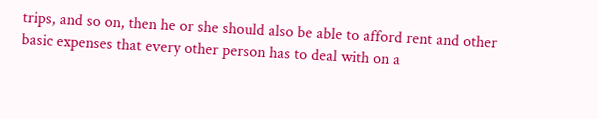trips, and so on, then he or she should also be able to afford rent and other basic expenses that every other person has to deal with on a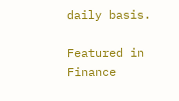daily basis.

Featured in Finance